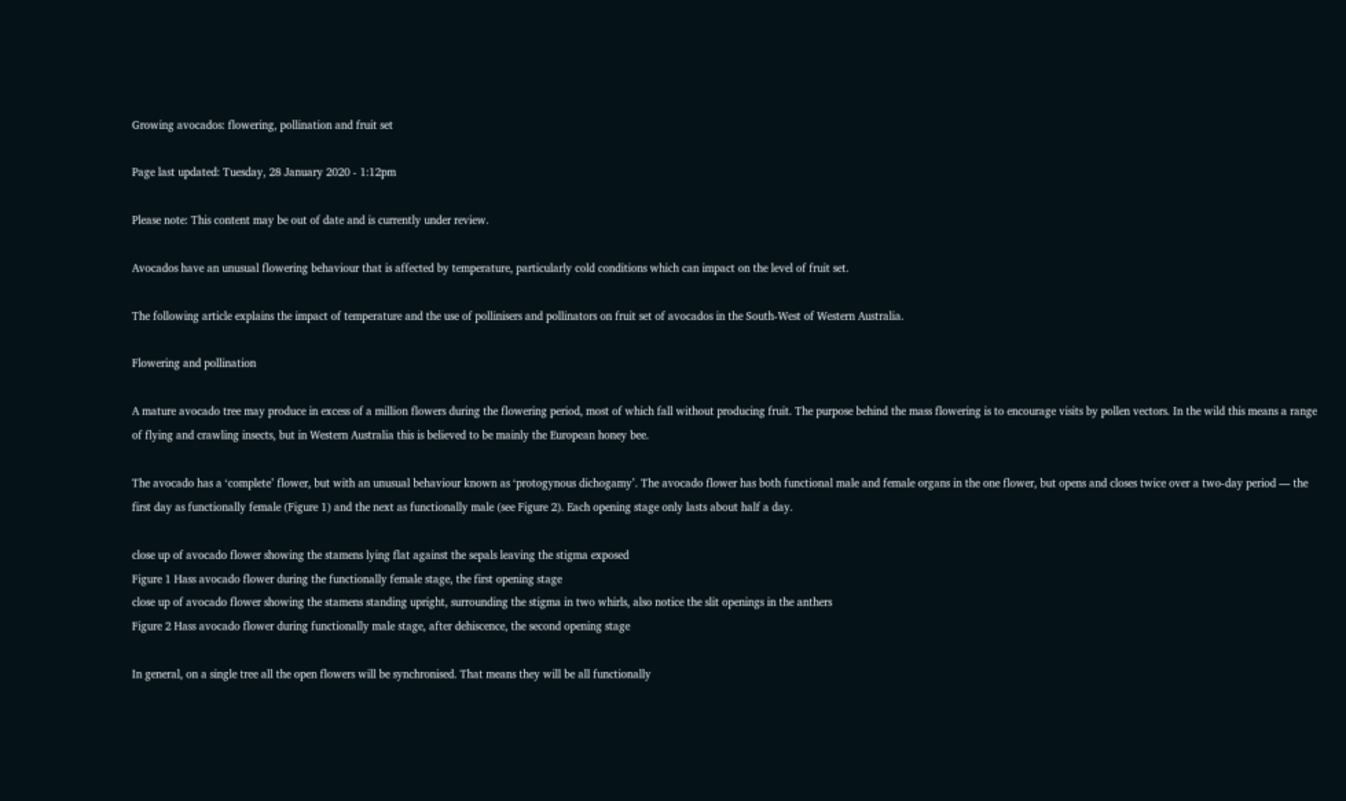Growing avocados: flowering, pollination and fruit set

Page last updated: Tuesday, 28 January 2020 - 1:12pm

Please note: This content may be out of date and is currently under review.

Avocados have an unusual flowering behaviour that is affected by temperature, particularly cold conditions which can impact on the level of fruit set.

The following article explains the impact of temperature and the use of pollinisers and pollinators on fruit set of avocados in the South-West of Western Australia.

Flowering and pollination

A mature avocado tree may produce in excess of a million flowers during the flowering period, most of which fall without producing fruit. The purpose behind the mass flowering is to encourage visits by pollen vectors. In the wild this means a range of flying and crawling insects, but in Western Australia this is believed to be mainly the European honey bee.

The avocado has a ‘complete’ flower, but with an unusual behaviour known as ‘protogynous dichogamy’. The avocado flower has both functional male and female organs in the one flower, but opens and closes twice over a two-day period — the first day as functionally female (Figure 1) and the next as functionally male (see Figure 2). Each opening stage only lasts about half a day.

close up of avocado flower showing the stamens lying flat against the sepals leaving the stigma exposed
Figure 1 Hass avocado flower during the functionally female stage, the first opening stage
close up of avocado flower showing the stamens standing upright, surrounding the stigma in two whirls, also notice the slit openings in the anthers
Figure 2 Hass avocado flower during functionally male stage, after dehiscence, the second opening stage

In general, on a single tree all the open flowers will be synchronised. That means they will be all functionally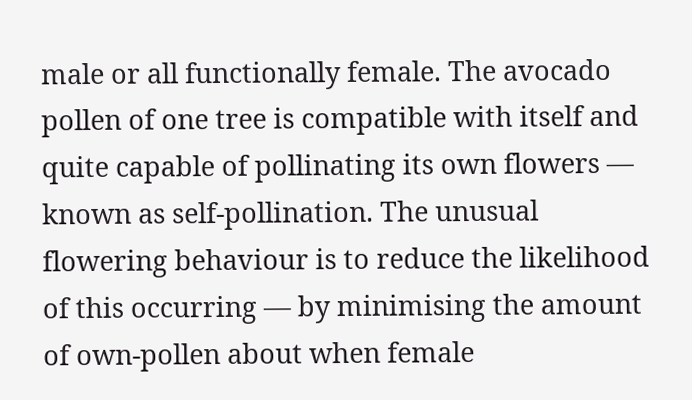male or all functionally female. The avocado pollen of one tree is compatible with itself and quite capable of pollinating its own flowers — known as self-pollination. The unusual flowering behaviour is to reduce the likelihood of this occurring — by minimising the amount of own-pollen about when female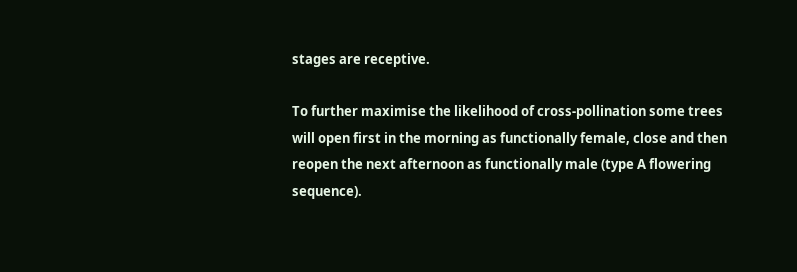stages are receptive.

To further maximise the likelihood of cross-pollination some trees will open first in the morning as functionally female, close and then reopen the next afternoon as functionally male (type A flowering sequence).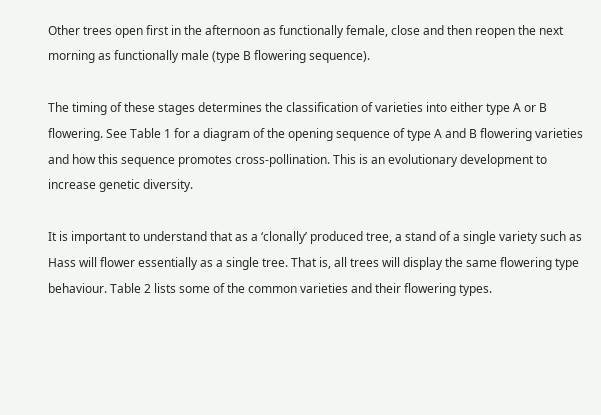Other trees open first in the afternoon as functionally female, close and then reopen the next morning as functionally male (type B flowering sequence).

The timing of these stages determines the classification of varieties into either type A or B flowering. See Table 1 for a diagram of the opening sequence of type A and B flowering varieties and how this sequence promotes cross-pollination. This is an evolutionary development to increase genetic diversity.

It is important to understand that as a ‘clonally’ produced tree, a stand of a single variety such as Hass will flower essentially as a single tree. That is, all trees will display the same flowering type behaviour. Table 2 lists some of the common varieties and their flowering types.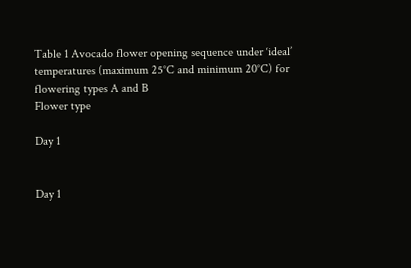Table 1 Avocado flower opening sequence under ‘ideal’ temperatures (maximum 25°C and minimum 20°C) for flowering types A and B
Flower type

Day 1


Day 1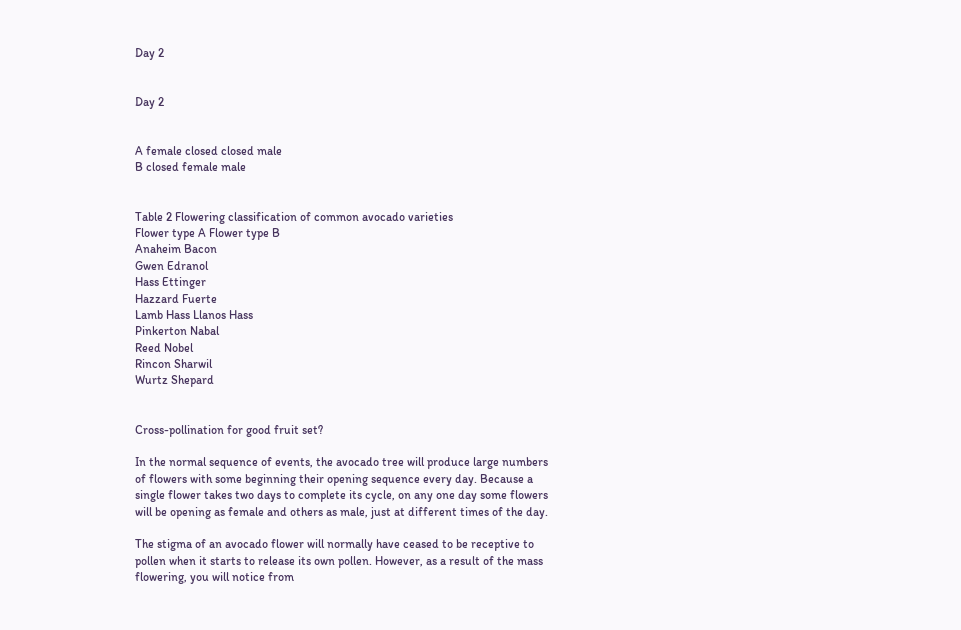Day 2


Day 2


A female closed closed male
B closed female male


Table 2 Flowering classification of common avocado varieties
Flower type A Flower type B
Anaheim Bacon
Gwen Edranol
Hass Ettinger
Hazzard Fuerte
Lamb Hass Llanos Hass
Pinkerton Nabal
Reed Nobel
Rincon Sharwil
Wurtz Shepard


Cross-pollination for good fruit set?

In the normal sequence of events, the avocado tree will produce large numbers of flowers with some beginning their opening sequence every day. Because a single flower takes two days to complete its cycle, on any one day some flowers will be opening as female and others as male, just at different times of the day.

The stigma of an avocado flower will normally have ceased to be receptive to pollen when it starts to release its own pollen. However, as a result of the mass flowering, you will notice from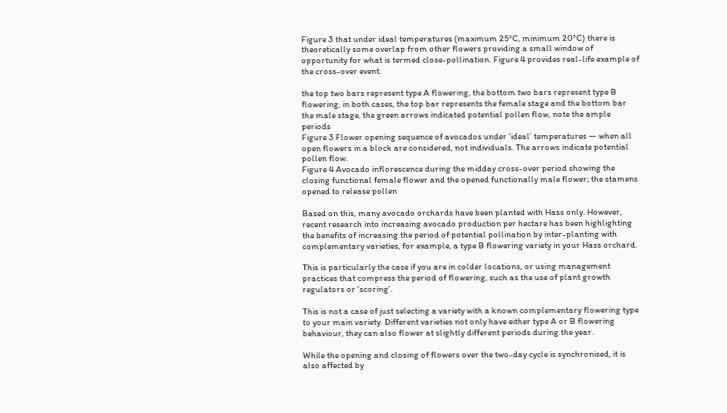Figure 3 that under ideal temperatures (maximum 25°C, minimum 20°C) there is theoretically some overlap from other flowers providing a small window of opportunity for what is termed close-pollination. Figure 4 provides real-life example of the cross-over event.

the top two bars represent type A flowering, the bottom two bars represent type B flowering, in both cases, the top bar represents the female stage and the bottom bar the male stage, the green arrows indicated potential pollen flow, note the ample periods
Figure 3 Flower opening sequence of avocados under ‘ideal’ temperatures — when all open flowers in a block are considered, not individuals. The arrows indicate potential pollen flow.
Figure 4 Avocado inflorescence during the midday cross-over period showing the closing functional female flower and the opened functionally male flower; the stamens opened to release pollen

Based on this, many avocado orchards have been planted with Hass only. However, recent research into increasing avocado production per hectare has been highlighting the benefits of increasing the period of potential pollination by inter-planting with complementary varieties, for example, a type B flowering variety in your Hass orchard.

This is particularly the case if you are in colder locations, or using management practices that compress the period of flowering, such as the use of plant growth regulators or ‘scoring’.

This is not a case of just selecting a variety with a known complementary flowering type to your main variety. Different varieties not only have either type A or B flowering behaviour, they can also flower at slightly different periods during the year.

While the opening and closing of flowers over the two-day cycle is synchronised, it is also affected by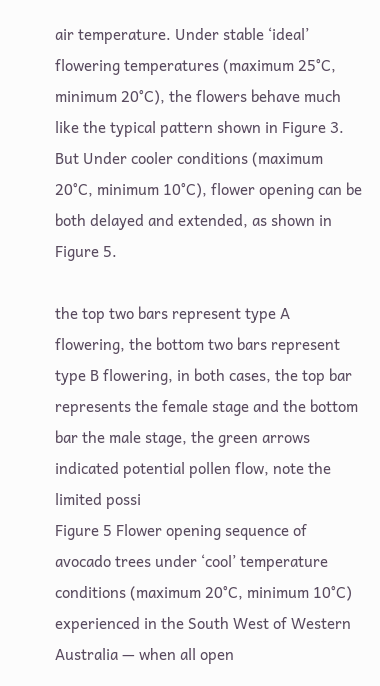air temperature. Under stable ‘ideal’ flowering temperatures (maximum 25°C, minimum 20°C), the flowers behave much like the typical pattern shown in Figure 3. But Under cooler conditions (maximum 20°C, minimum 10°C), flower opening can be both delayed and extended, as shown in Figure 5.

the top two bars represent type A flowering, the bottom two bars represent type B flowering, in both cases, the top bar represents the female stage and the bottom bar the male stage, the green arrows indicated potential pollen flow, note the limited possi
Figure 5 Flower opening sequence of avocado trees under ‘cool’ temperature conditions (maximum 20°C, minimum 10°C) experienced in the South West of Western Australia — when all open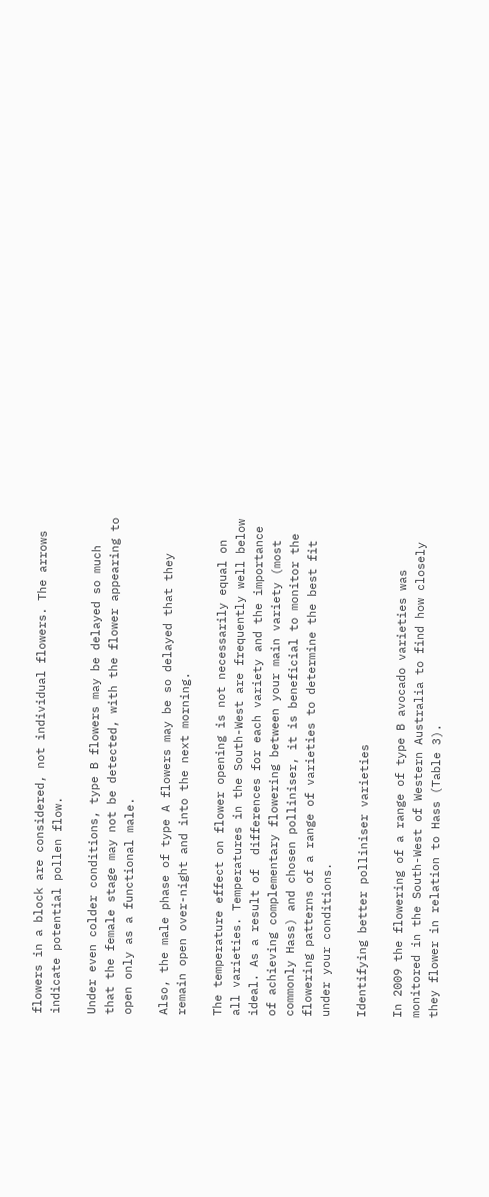flowers in a block are considered, not individual flowers. The arrows indicate potential pollen flow.

Under even colder conditions, type B flowers may be delayed so much that the female stage may not be detected, with the flower appearing to open only as a functional male.

Also, the male phase of type A flowers may be so delayed that they remain open over-night and into the next morning.

The temperature effect on flower opening is not necessarily equal on all varieties. Temperatures in the South-West are frequently well below ideal. As a result of  differences for each variety and the importance of achieving complementary flowering between your main variety (most commonly Hass) and chosen polliniser, it is beneficial to monitor the flowering patterns of a range of varieties to determine the best fit under your conditions.

Identifying better polliniser varieties

In 2009 the flowering of a range of type B avocado varieties was monitored in the South-West of Western Australia to find how closely they flower in relation to Hass (Table 3).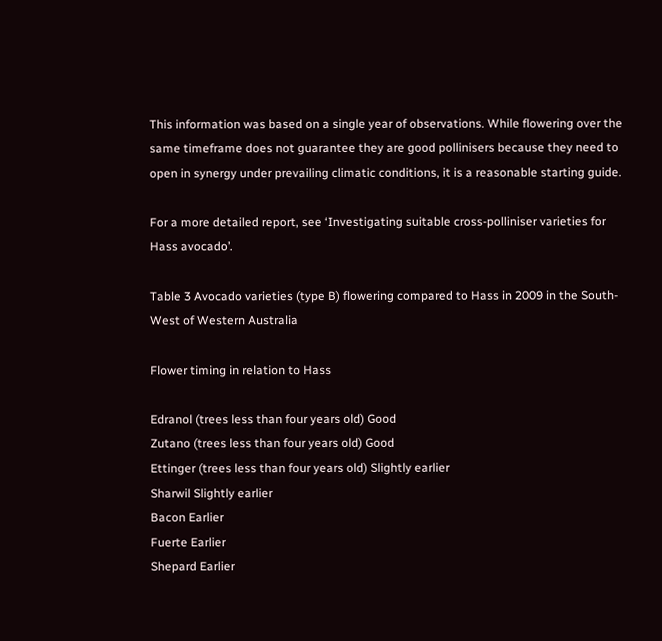This information was based on a single year of observations. While flowering over the same timeframe does not guarantee they are good pollinisers because they need to open in synergy under prevailing climatic conditions, it is a reasonable starting guide.

For a more detailed report, see ‘Investigating suitable cross-polliniser varieties for Hass avocado’.

Table 3 Avocado varieties (type B) flowering compared to Hass in 2009 in the South-West of Western Australia

Flower timing in relation to Hass

Edranol (trees less than four years old) Good
Zutano (trees less than four years old) Good
Ettinger (trees less than four years old) Slightly earlier
Sharwil Slightly earlier
Bacon Earlier
Fuerte Earlier
Shepard Earlier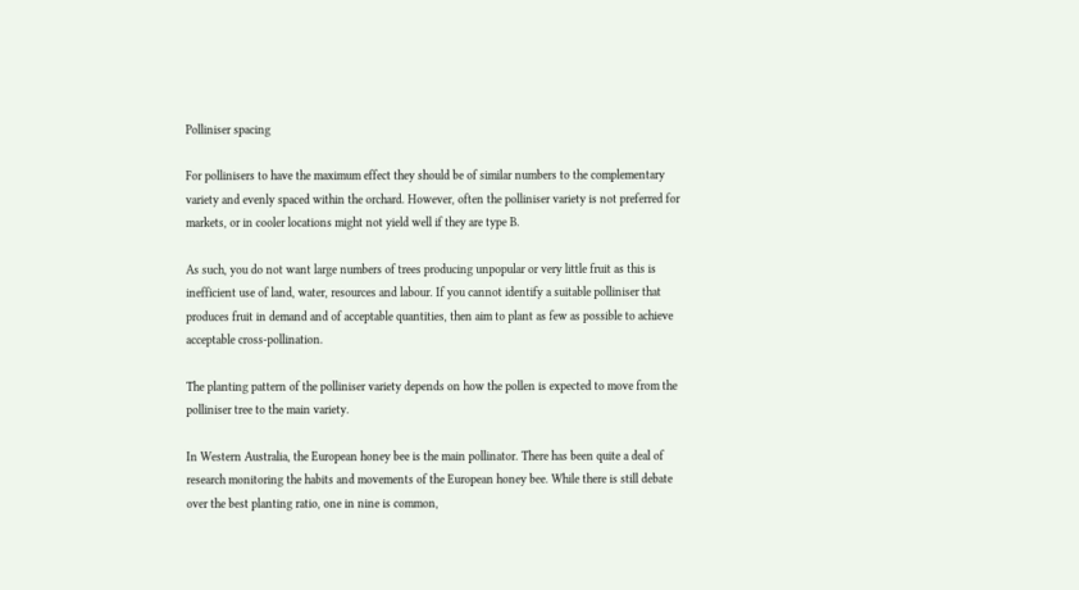Polliniser spacing

For pollinisers to have the maximum effect they should be of similar numbers to the complementary variety and evenly spaced within the orchard. However, often the polliniser variety is not preferred for markets, or in cooler locations might not yield well if they are type B.

As such, you do not want large numbers of trees producing unpopular or very little fruit as this is inefficient use of land, water, resources and labour. If you cannot identify a suitable polliniser that produces fruit in demand and of acceptable quantities, then aim to plant as few as possible to achieve acceptable cross-pollination.

The planting pattern of the polliniser variety depends on how the pollen is expected to move from the polliniser tree to the main variety.

In Western Australia, the European honey bee is the main pollinator. There has been quite a deal of research monitoring the habits and movements of the European honey bee. While there is still debate over the best planting ratio, one in nine is common,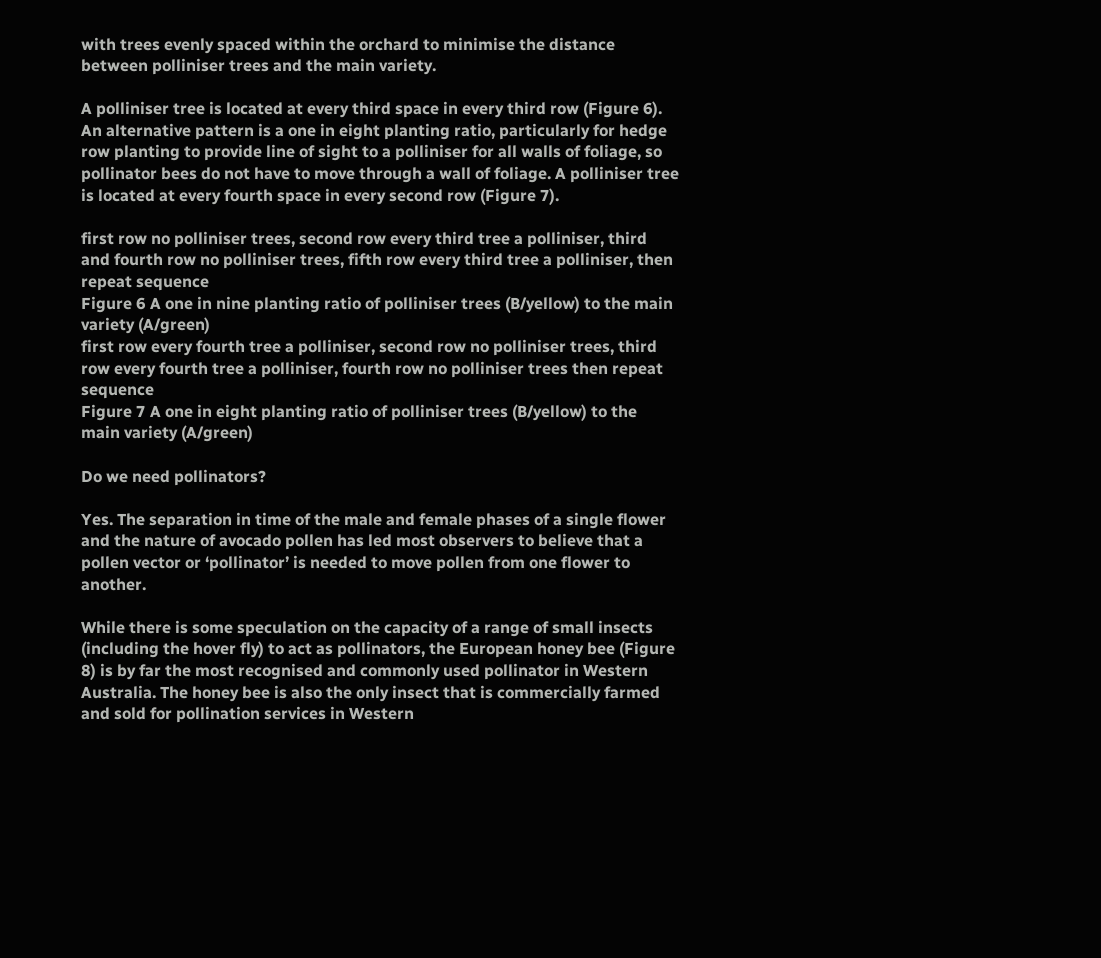with trees evenly spaced within the orchard to minimise the distance between polliniser trees and the main variety.

A polliniser tree is located at every third space in every third row (Figure 6). An alternative pattern is a one in eight planting ratio, particularly for hedge row planting to provide line of sight to a polliniser for all walls of foliage, so pollinator bees do not have to move through a wall of foliage. A polliniser tree is located at every fourth space in every second row (Figure 7).

first row no polliniser trees, second row every third tree a polliniser, third and fourth row no polliniser trees, fifth row every third tree a polliniser, then repeat sequence
Figure 6 A one in nine planting ratio of polliniser trees (B/yellow) to the main variety (A/green)
first row every fourth tree a polliniser, second row no polliniser trees, third row every fourth tree a polliniser, fourth row no polliniser trees then repeat sequence
Figure 7 A one in eight planting ratio of polliniser trees (B/yellow) to the main variety (A/green)

Do we need pollinators?

Yes. The separation in time of the male and female phases of a single flower and the nature of avocado pollen has led most observers to believe that a pollen vector or ‘pollinator’ is needed to move pollen from one flower to another.

While there is some speculation on the capacity of a range of small insects (including the hover fly) to act as pollinators, the European honey bee (Figure 8) is by far the most recognised and commonly used pollinator in Western Australia. The honey bee is also the only insect that is commercially farmed and sold for pollination services in Western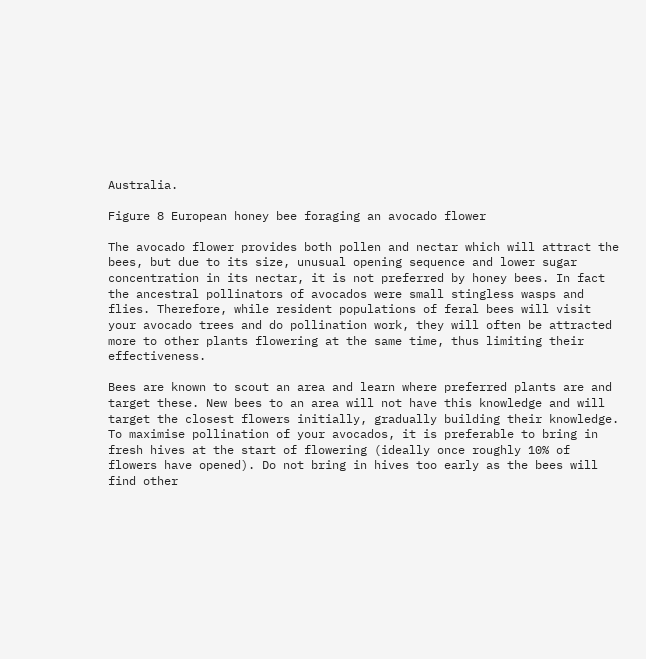Australia.

Figure 8 European honey bee foraging an avocado flower

The avocado flower provides both pollen and nectar which will attract the bees, but due to its size, unusual opening sequence and lower sugar concentration in its nectar, it is not preferred by honey bees. In fact the ancestral pollinators of avocados were small stingless wasps and flies. Therefore, while resident populations of feral bees will visit your avocado trees and do pollination work, they will often be attracted more to other plants flowering at the same time, thus limiting their effectiveness.

Bees are known to scout an area and learn where preferred plants are and target these. New bees to an area will not have this knowledge and will target the closest flowers initially, gradually building their knowledge. To maximise pollination of your avocados, it is preferable to bring in fresh hives at the start of flowering (ideally once roughly 10% of flowers have opened). Do not bring in hives too early as the bees will find other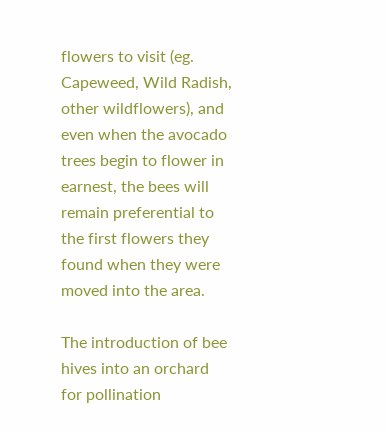flowers to visit (eg. Capeweed, Wild Radish, other wildflowers), and even when the avocado trees begin to flower in earnest, the bees will remain preferential to the first flowers they found when they were moved into the area.

The introduction of bee hives into an orchard for pollination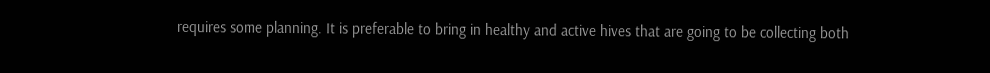requires some planning. It is preferable to bring in healthy and active hives that are going to be collecting both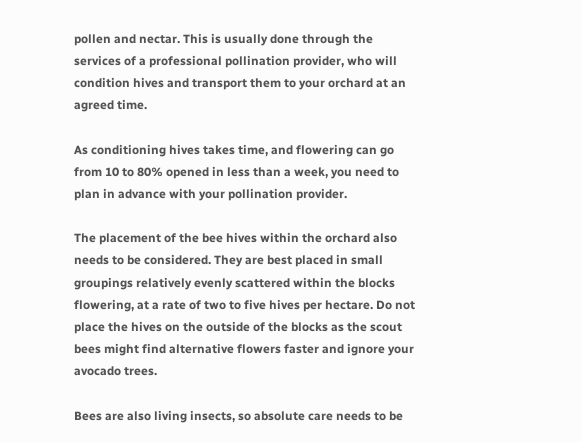pollen and nectar. This is usually done through the services of a professional pollination provider, who will condition hives and transport them to your orchard at an agreed time.

As conditioning hives takes time, and flowering can go from 10 to 80% opened in less than a week, you need to plan in advance with your pollination provider.

The placement of the bee hives within the orchard also needs to be considered. They are best placed in small groupings relatively evenly scattered within the blocks flowering, at a rate of two to five hives per hectare. Do not place the hives on the outside of the blocks as the scout bees might find alternative flowers faster and ignore your avocado trees.

Bees are also living insects, so absolute care needs to be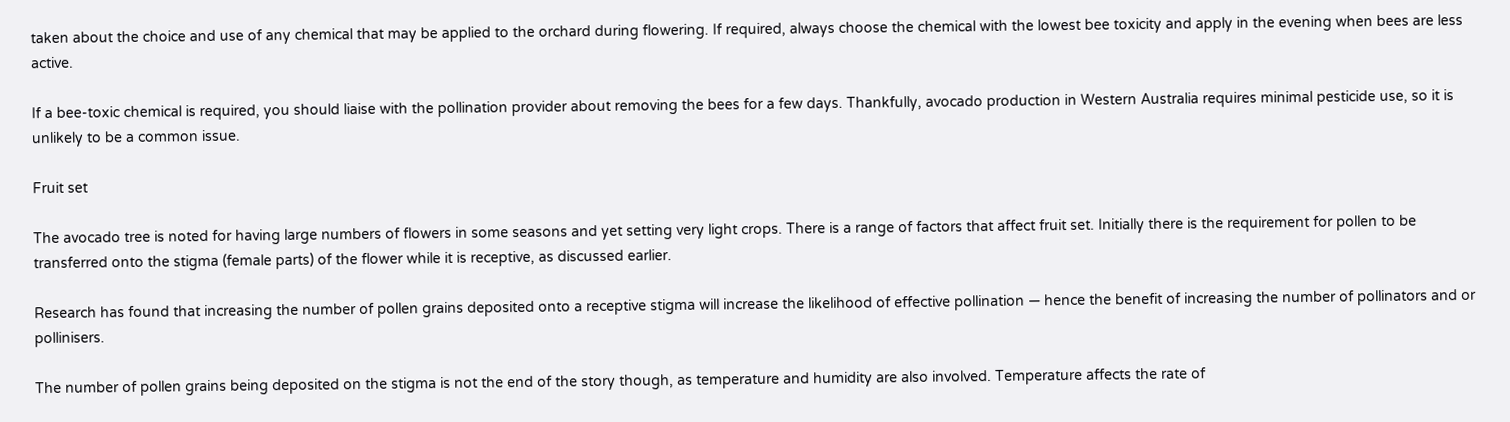taken about the choice and use of any chemical that may be applied to the orchard during flowering. If required, always choose the chemical with the lowest bee toxicity and apply in the evening when bees are less active.

If a bee-toxic chemical is required, you should liaise with the pollination provider about removing the bees for a few days. Thankfully, avocado production in Western Australia requires minimal pesticide use, so it is unlikely to be a common issue.

Fruit set

The avocado tree is noted for having large numbers of flowers in some seasons and yet setting very light crops. There is a range of factors that affect fruit set. Initially there is the requirement for pollen to be transferred onto the stigma (female parts) of the flower while it is receptive, as discussed earlier.

Research has found that increasing the number of pollen grains deposited onto a receptive stigma will increase the likelihood of effective pollination — hence the benefit of increasing the number of pollinators and or pollinisers.

The number of pollen grains being deposited on the stigma is not the end of the story though, as temperature and humidity are also involved. Temperature affects the rate of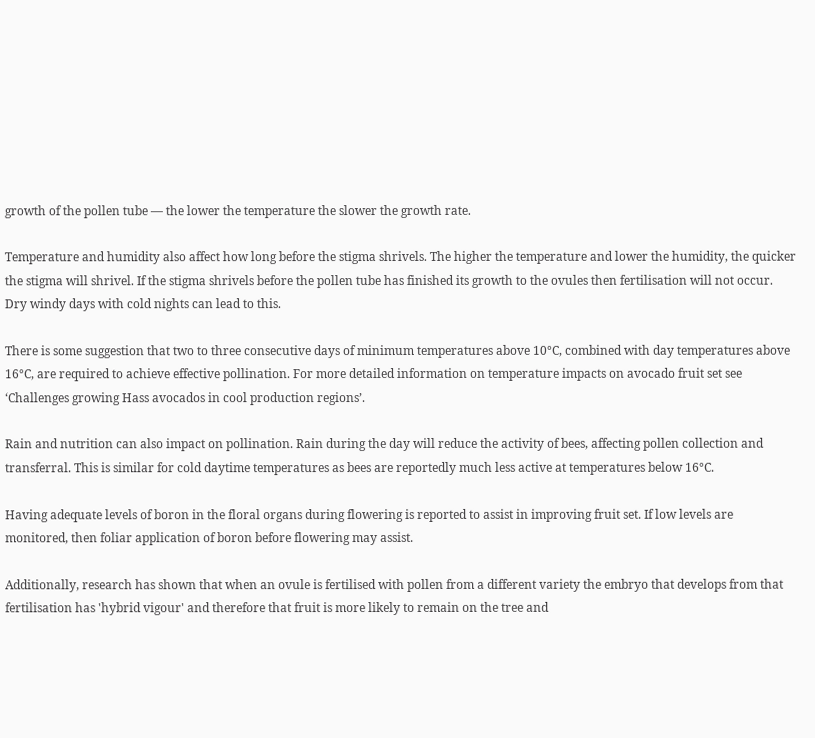growth of the pollen tube — the lower the temperature the slower the growth rate.

Temperature and humidity also affect how long before the stigma shrivels. The higher the temperature and lower the humidity, the quicker the stigma will shrivel. If the stigma shrivels before the pollen tube has finished its growth to the ovules then fertilisation will not occur. Dry windy days with cold nights can lead to this.

There is some suggestion that two to three consecutive days of minimum temperatures above 10°C, combined with day temperatures above 16°C, are required to achieve effective pollination. For more detailed information on temperature impacts on avocado fruit set see ‘Challenges growing Hass avocados in cool production regions’.

Rain and nutrition can also impact on pollination. Rain during the day will reduce the activity of bees, affecting pollen collection and transferral. This is similar for cold daytime temperatures as bees are reportedly much less active at temperatures below 16°C.

Having adequate levels of boron in the floral organs during flowering is reported to assist in improving fruit set. If low levels are monitored, then foliar application of boron before flowering may assist.

Additionally, research has shown that when an ovule is fertilised with pollen from a different variety the embryo that develops from that fertilisation has 'hybrid vigour' and therefore that fruit is more likely to remain on the tree and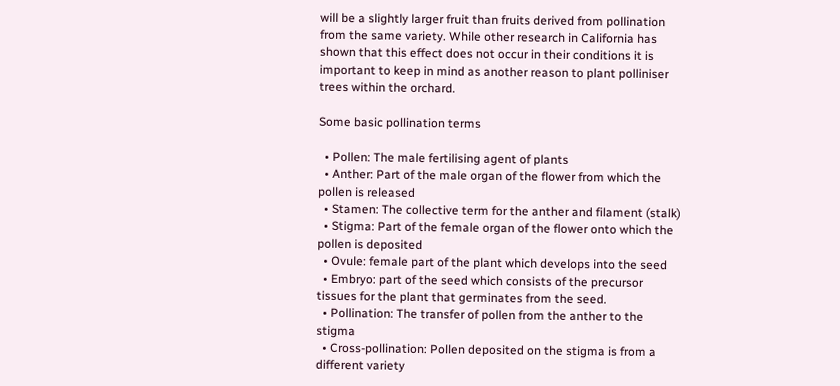will be a slightly larger fruit than fruits derived from pollination from the same variety. While other research in California has shown that this effect does not occur in their conditions it is important to keep in mind as another reason to plant polliniser trees within the orchard.

Some basic pollination terms

  • Pollen: The male fertilising agent of plants
  • Anther: Part of the male organ of the flower from which the pollen is released
  • Stamen: The collective term for the anther and filament (stalk)
  • Stigma: Part of the female organ of the flower onto which the pollen is deposited
  • Ovule: female part of the plant which develops into the seed
  • Embryo: part of the seed which consists of the precursor tissues for the plant that germinates from the seed.
  • Pollination: The transfer of pollen from the anther to the stigma
  • Cross-pollination: Pollen deposited on the stigma is from a different variety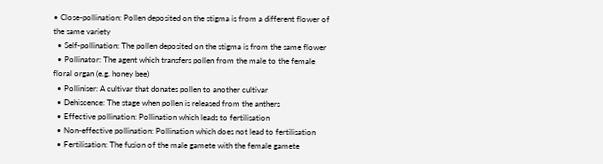• Close-pollination: Pollen deposited on the stigma is from a different flower of the same variety
  • Self-pollination: The pollen deposited on the stigma is from the same flower
  • Pollinator: The agent which transfers pollen from the male to the female floral organ (e.g. honey bee)
  • Polliniser: A cultivar that donates pollen to another cultivar
  • Dehiscence: The stage when pollen is released from the anthers
  • Effective pollination: Pollination which leads to fertilisation
  • Non-effective pollination: Pollination which does not lead to fertilisation
  • Fertilisation: The fusion of the male gamete with the female gamete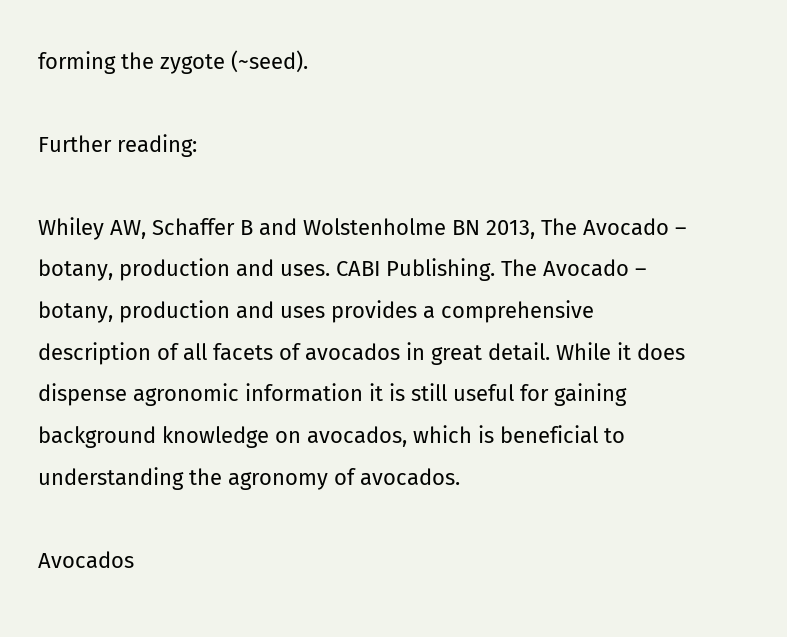forming the zygote (~seed).

Further reading:

Whiley AW, Schaffer B and Wolstenholme BN 2013, The Avocado – botany, production and uses. CABI Publishing. The Avocado – botany, production and uses provides a comprehensive description of all facets of avocados in great detail. While it does dispense agronomic information it is still useful for gaining background knowledge on avocados, which is beneficial to understanding the agronomy of avocados.

Avocados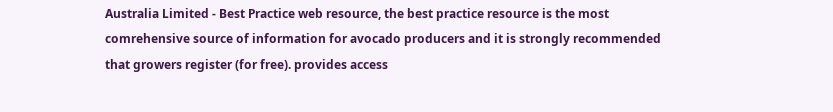Australia Limited - Best Practice web resource, the best practice resource is the most comrehensive source of information for avocado producers and it is strongly recommended that growers register (for free). provides access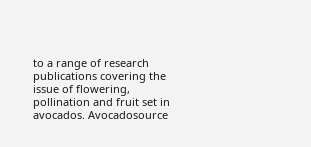to a range of research publications covering the issue of flowering, pollination and fruit set in avocados. Avocadosource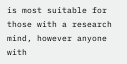is most suitable for those with a research mind, however anyone with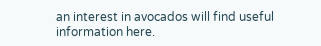an interest in avocados will find useful information here.